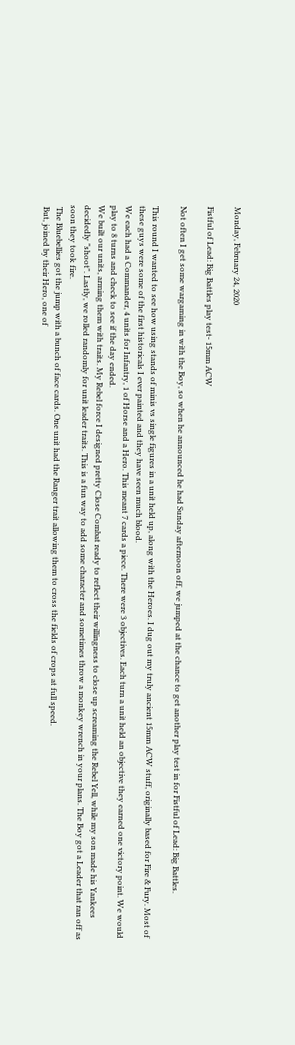Monday, February 24, 2020

Fistful of Lead: Big Battles play test- 15mm ACW

Not often I get some wargaming in with the Boy, so when he announced he had Sunday afternoon off, we jumped at the chance to get another play test in for Fistful of Lead: Big Battles.

This round I wanted to see how using stands of minis vs single figures in a unit held up, along with the Heroes. I dug out my truly ancient 15mm ACW stuff, originally based for Fire & Fury. Most of these guys were some of the first historicals I ever painted and they have seen much blood.
We each had a Commander, 4 units for Infantry, 1 of Horse and a Hero. This meant 7 cards a piece. There were 3 objectives. Each turn a unit held an objective they earned one victory point. We would play to 8 turns and check to see if the day ended.
We built our units, arming them with traits. My Rebel force I designed pretty Close Combat ready to reflect their willingness to close up screaming the Rebel Yell, while my son made his Yankees decidedly "shoot". Lastly, we rolled randomly for unit leader traits. This is a fun way to add some character and sometimes throw a monkey wrench in your plans. The Boy got a Leader that ran off as soon they took fire.
 The Bluebellies got the jump with a bunch of face cards. One unit had the Ranger trait allowing them to cross the fields of crops at full speed.
 But, joined by their Hero, one of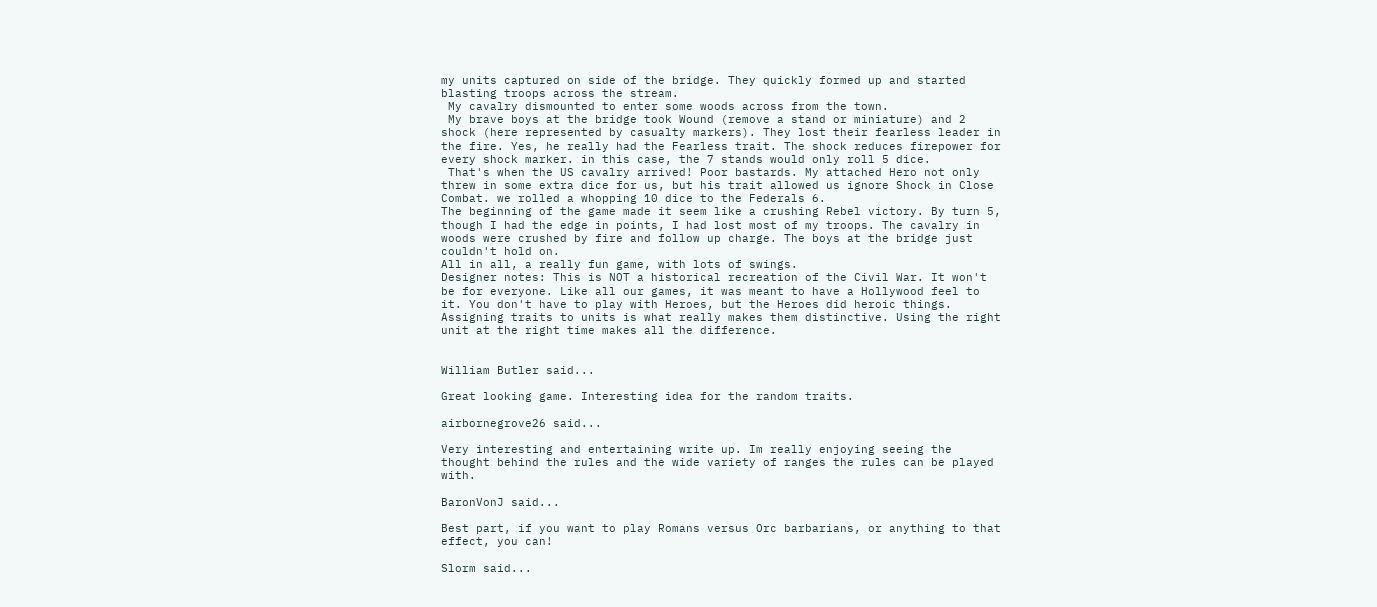my units captured on side of the bridge. They quickly formed up and started blasting troops across the stream.
 My cavalry dismounted to enter some woods across from the town.
 My brave boys at the bridge took Wound (remove a stand or miniature) and 2 shock (here represented by casualty markers). They lost their fearless leader in the fire. Yes, he really had the Fearless trait. The shock reduces firepower for every shock marker. in this case, the 7 stands would only roll 5 dice.
 That's when the US cavalry arrived! Poor bastards. My attached Hero not only threw in some extra dice for us, but his trait allowed us ignore Shock in Close Combat. we rolled a whopping 10 dice to the Federals 6.
The beginning of the game made it seem like a crushing Rebel victory. By turn 5, though I had the edge in points, I had lost most of my troops. The cavalry in woods were crushed by fire and follow up charge. The boys at the bridge just couldn't hold on.
All in all, a really fun game, with lots of swings.
Designer notes: This is NOT a historical recreation of the Civil War. It won't be for everyone. Like all our games, it was meant to have a Hollywood feel to it. You don't have to play with Heroes, but the Heroes did heroic things.
Assigning traits to units is what really makes them distinctive. Using the right unit at the right time makes all the difference.


William Butler said...

Great looking game. Interesting idea for the random traits.

airbornegrove26 said...

Very interesting and entertaining write up. Im really enjoying seeing the thought behind the rules and the wide variety of ranges the rules can be played with.

BaronVonJ said...

Best part, if you want to play Romans versus Orc barbarians, or anything to that effect, you can!

Slorm said...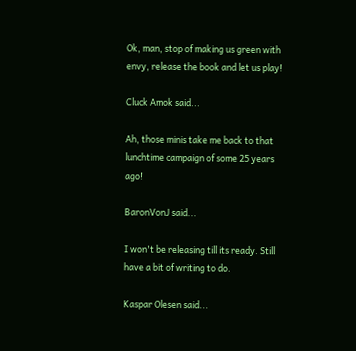Ok, man, stop of making us green with envy, release the book and let us play!

Cluck Amok said...

Ah, those minis take me back to that lunchtime campaign of some 25 years ago!

BaronVonJ said...

I won't be releasing till its ready. Still have a bit of writing to do.

Kaspar Olesen said...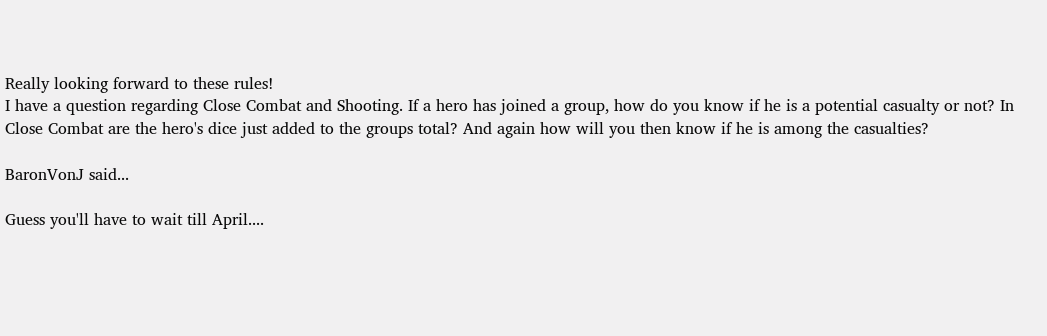Really looking forward to these rules!
I have a question regarding Close Combat and Shooting. If a hero has joined a group, how do you know if he is a potential casualty or not? In Close Combat are the hero's dice just added to the groups total? And again how will you then know if he is among the casualties?

BaronVonJ said...

Guess you'll have to wait till April....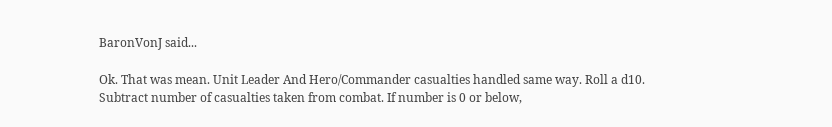BaronVonJ said...

Ok. That was mean. Unit Leader And Hero/Commander casualties handled same way. Roll a d10. Subtract number of casualties taken from combat. If number is 0 or below,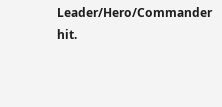Leader/Hero/Commander hit.